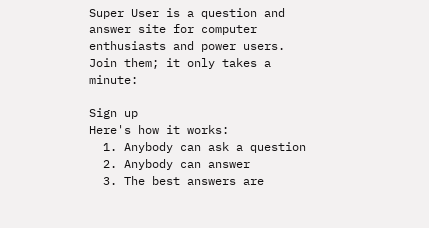Super User is a question and answer site for computer enthusiasts and power users. Join them; it only takes a minute:

Sign up
Here's how it works:
  1. Anybody can ask a question
  2. Anybody can answer
  3. The best answers are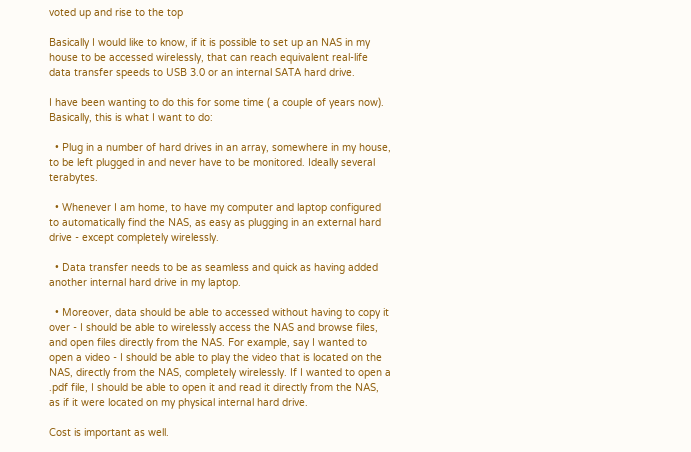voted up and rise to the top

Basically I would like to know, if it is possible to set up an NAS in my house to be accessed wirelessly, that can reach equivalent real-life data transfer speeds to USB 3.0 or an internal SATA hard drive.

I have been wanting to do this for some time ( a couple of years now). Basically, this is what I want to do:

  • Plug in a number of hard drives in an array, somewhere in my house, to be left plugged in and never have to be monitored. Ideally several terabytes.

  • Whenever I am home, to have my computer and laptop configured to automatically find the NAS, as easy as plugging in an external hard drive - except completely wirelessly.

  • Data transfer needs to be as seamless and quick as having added another internal hard drive in my laptop.

  • Moreover, data should be able to accessed without having to copy it over - I should be able to wirelessly access the NAS and browse files, and open files directly from the NAS. For example, say I wanted to open a video - I should be able to play the video that is located on the NAS, directly from the NAS, completely wirelessly. If I wanted to open a .pdf file, I should be able to open it and read it directly from the NAS, as if it were located on my physical internal hard drive.

Cost is important as well.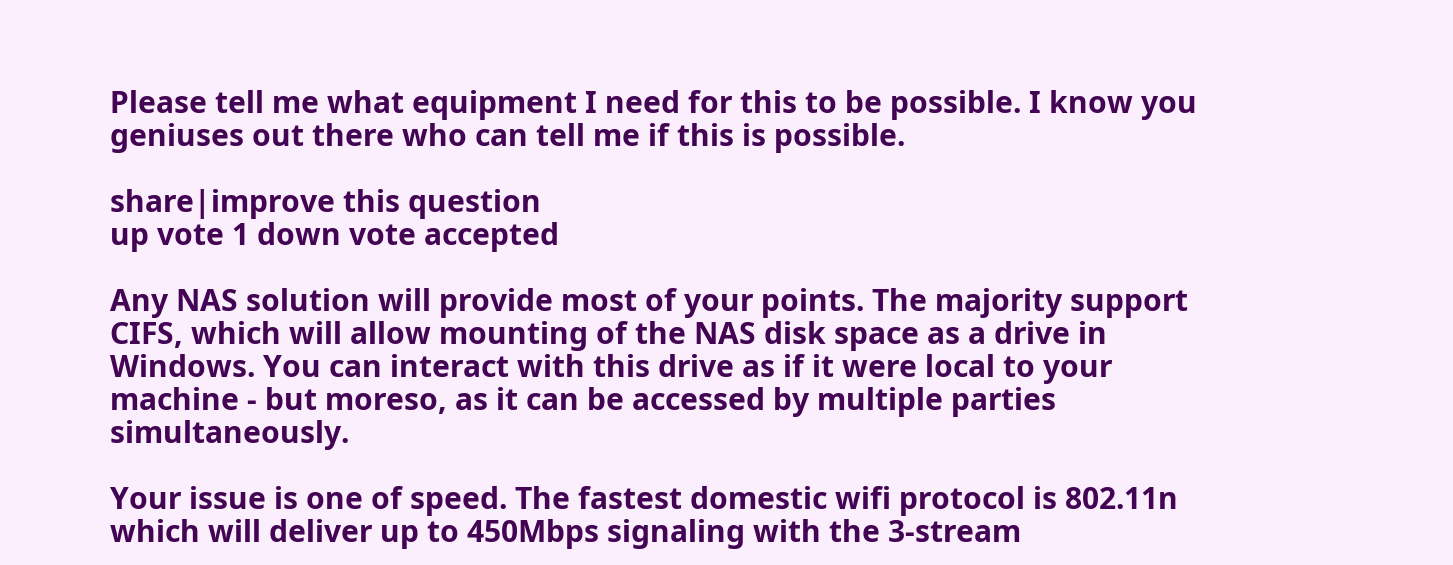Please tell me what equipment I need for this to be possible. I know you geniuses out there who can tell me if this is possible.

share|improve this question
up vote 1 down vote accepted

Any NAS solution will provide most of your points. The majority support CIFS, which will allow mounting of the NAS disk space as a drive in Windows. You can interact with this drive as if it were local to your machine - but moreso, as it can be accessed by multiple parties simultaneously.

Your issue is one of speed. The fastest domestic wifi protocol is 802.11n which will deliver up to 450Mbps signaling with the 3-stream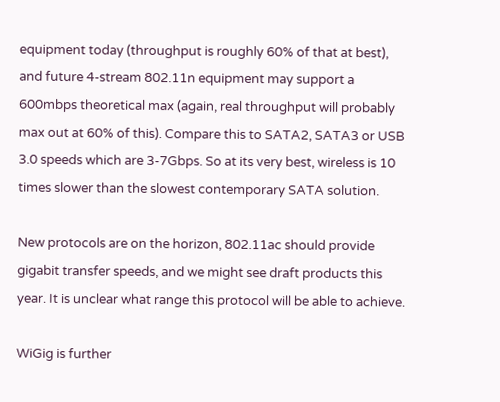equipment today (throughput is roughly 60% of that at best), and future 4-stream 802.11n equipment may support a 600mbps theoretical max (again, real throughput will probably max out at 60% of this). Compare this to SATA2, SATA3 or USB 3.0 speeds which are 3-7Gbps. So at its very best, wireless is 10 times slower than the slowest contemporary SATA solution.

New protocols are on the horizon, 802.11ac should provide gigabit transfer speeds, and we might see draft products this year. It is unclear what range this protocol will be able to achieve.

WiGig is further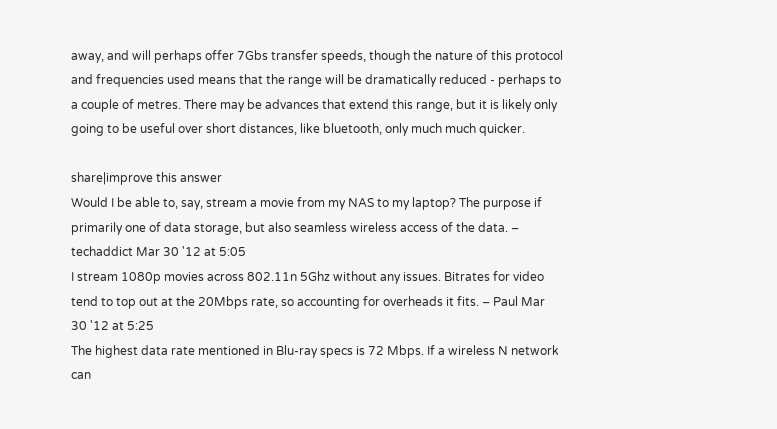away, and will perhaps offer 7Gbs transfer speeds, though the nature of this protocol and frequencies used means that the range will be dramatically reduced - perhaps to a couple of metres. There may be advances that extend this range, but it is likely only going to be useful over short distances, like bluetooth, only much much quicker.

share|improve this answer
Would I be able to, say, stream a movie from my NAS to my laptop? The purpose if primarily one of data storage, but also seamless wireless access of the data. – techaddict Mar 30 '12 at 5:05
I stream 1080p movies across 802.11n 5Ghz without any issues. Bitrates for video tend to top out at the 20Mbps rate, so accounting for overheads it fits. – Paul Mar 30 '12 at 5:25
The highest data rate mentioned in Blu-ray specs is 72 Mbps. If a wireless N network can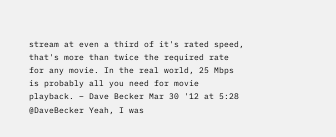stream at even a third of it's rated speed, that's more than twice the required rate for any movie. In the real world, 25 Mbps is probably all you need for movie playback. – Dave Becker Mar 30 '12 at 5:28
@DaveBecker Yeah, I was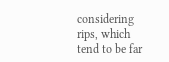considering rips, which tend to be far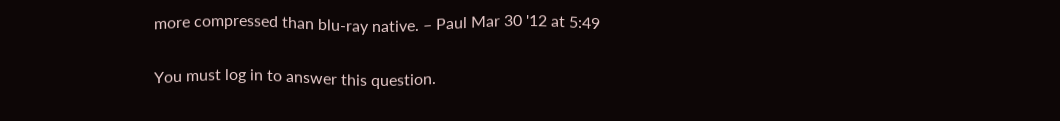more compressed than blu-ray native. – Paul Mar 30 '12 at 5:49

You must log in to answer this question.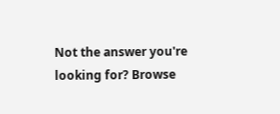Not the answer you're looking for? Browse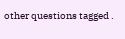other questions tagged .